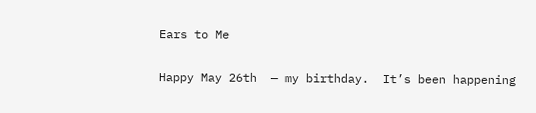Ears to Me

Happy May 26th  — my birthday.  It’s been happening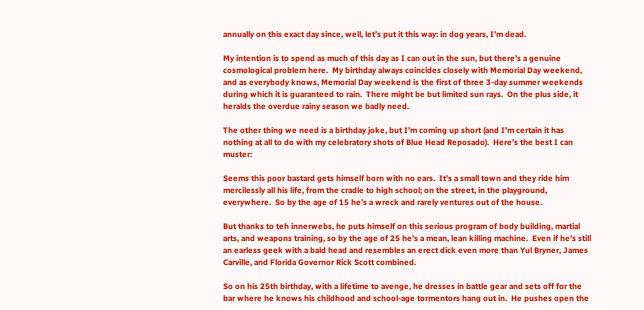annually on this exact day since, well, let’s put it this way: in dog years, I’m dead.

My intention is to spend as much of this day as I can out in the sun, but there’s a genuine cosmological problem here.  My birthday always coincides closely with Memorial Day weekend, and as everybody knows, Memorial Day weekend is the first of three 3-day summer weekends during which it is guaranteed to rain.  There might be but limited sun rays.  On the plus side, it heralds the overdue rainy season we badly need.

The other thing we need is a birthday joke, but I’m coming up short (and I’m certain it has nothing at all to do with my celebratory shots of Blue Head Reposado).  Here’s the best I can muster:

Seems this poor bastard gets himself born with no ears.  It’s a small town and they ride him mercilessly all his life, from the cradle to high school; on the street, in the playground, everywhere.  So by the age of 15 he’s a wreck and rarely ventures out of the house.

But thanks to teh innerwebs, he puts himself on this serious program of body building, martial arts, and weapons training, so by the age of 25 he’s a mean, lean killing machine.  Even if he’s still an earless geek with a bald head and resembles an erect dick even more than Yul Bryner, James Carville, and Florida Governor Rick Scott combined.

So on his 25th birthday, with a lifetime to avenge, he dresses in battle gear and sets off for the bar where he knows his childhood and school-age tormentors hang out in.  He pushes open the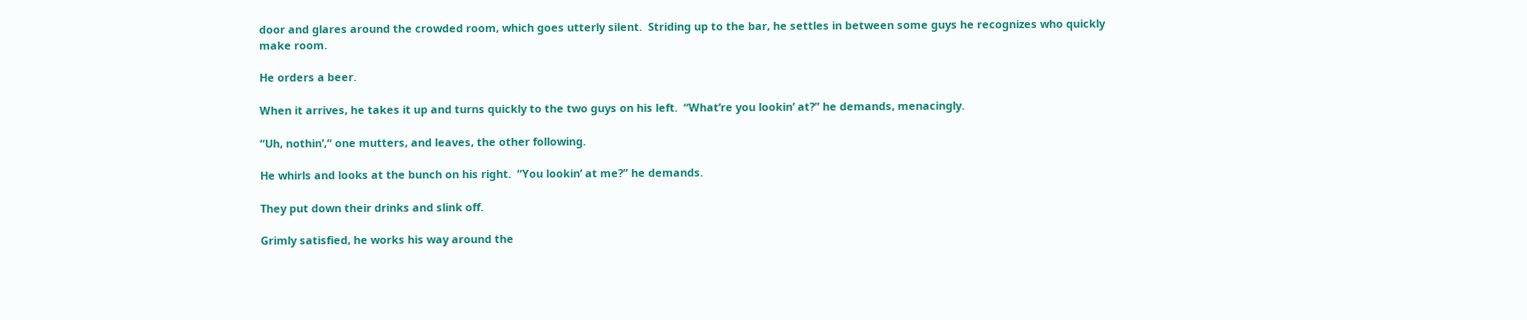door and glares around the crowded room, which goes utterly silent.  Striding up to the bar, he settles in between some guys he recognizes who quickly make room.

He orders a beer.

When it arrives, he takes it up and turns quickly to the two guys on his left.  “What’re you lookin’ at?” he demands, menacingly.

“Uh, nothin’,“ one mutters, and leaves, the other following.

He whirls and looks at the bunch on his right.  “You lookin’ at me?” he demands.

They put down their drinks and slink off.

Grimly satisfied, he works his way around the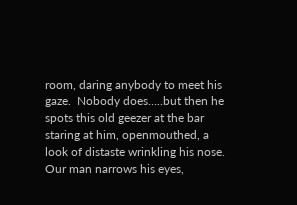room, daring anybody to meet his gaze.  Nobody does…..but then he spots this old geezer at the bar staring at him, openmouthed, a look of distaste wrinkling his nose.  Our man narrows his eyes,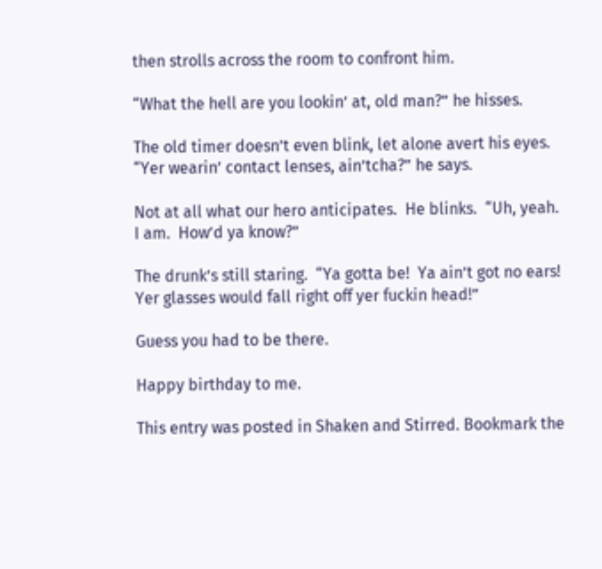then strolls across the room to confront him.

“What the hell are you lookin’ at, old man?” he hisses.

The old timer doesn’t even blink, let alone avert his eyes.  “Yer wearin’ contact lenses, ain’tcha?” he says.

Not at all what our hero anticipates.  He blinks.  “Uh, yeah.  I am.  How’d ya know?”

The drunk’s still staring.  “Ya gotta be!  Ya ain’t got no ears!  Yer glasses would fall right off yer fuckin head!”

Guess you had to be there.

Happy birthday to me.

This entry was posted in Shaken and Stirred. Bookmark the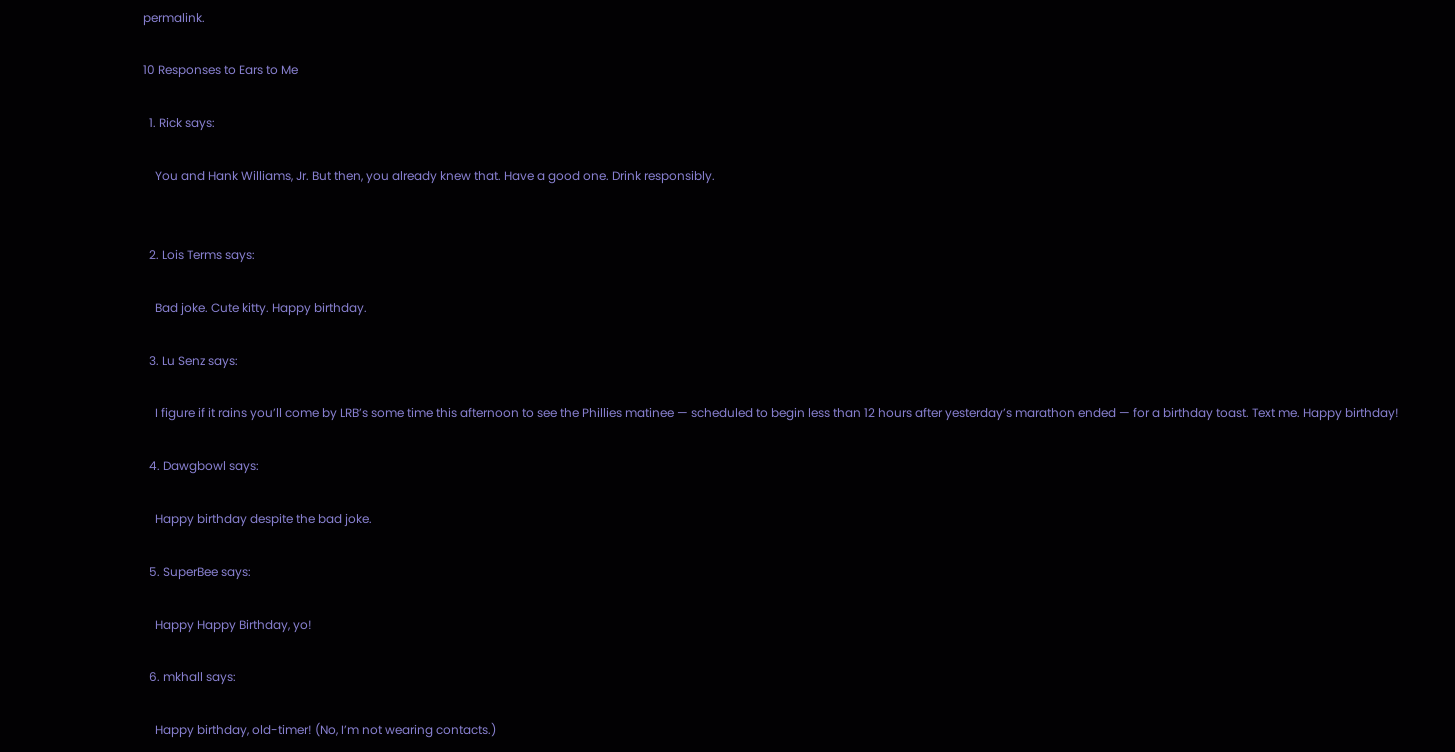permalink.

10 Responses to Ears to Me

  1. Rick says:

    You and Hank Williams, Jr. But then, you already knew that. Have a good one. Drink responsibly.


  2. Lois Terms says:

    Bad joke. Cute kitty. Happy birthday.

  3. Lu Senz says:

    I figure if it rains you’ll come by LRB’s some time this afternoon to see the Phillies matinee — scheduled to begin less than 12 hours after yesterday’s marathon ended — for a birthday toast. Text me. Happy birthday!

  4. Dawgbowl says:

    Happy birthday despite the bad joke.

  5. SuperBee says:

    Happy Happy Birthday, yo!

  6. mkhall says:

    Happy birthday, old-timer! (No, I’m not wearing contacts.)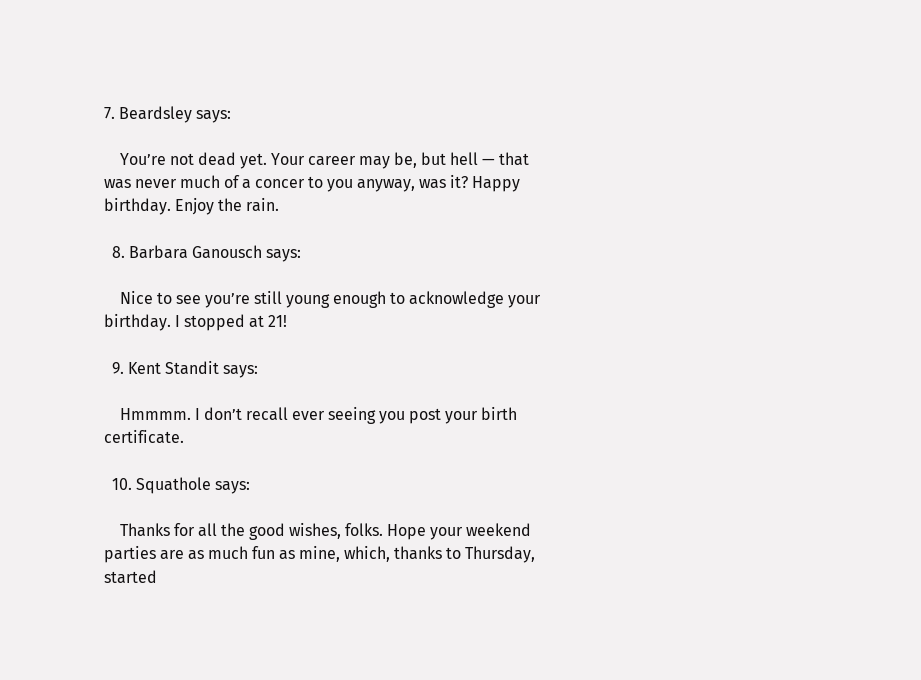7. Beardsley says:

    You’re not dead yet. Your career may be, but hell — that was never much of a concer to you anyway, was it? Happy birthday. Enjoy the rain.

  8. Barbara Ganousch says:

    Nice to see you’re still young enough to acknowledge your birthday. I stopped at 21!

  9. Kent Standit says:

    Hmmmm. I don’t recall ever seeing you post your birth certificate.

  10. Squathole says:

    Thanks for all the good wishes, folks. Hope your weekend parties are as much fun as mine, which, thanks to Thursday, started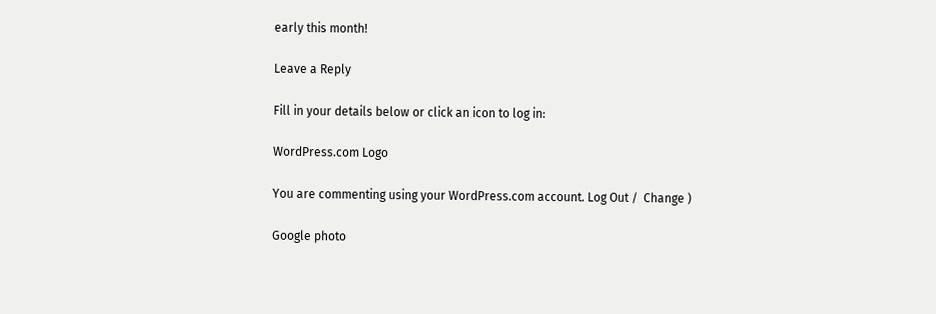early this month!

Leave a Reply

Fill in your details below or click an icon to log in:

WordPress.com Logo

You are commenting using your WordPress.com account. Log Out /  Change )

Google photo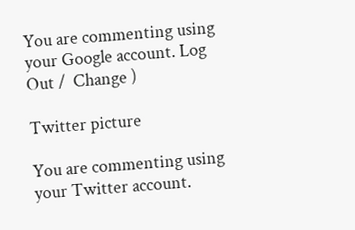You are commenting using your Google account. Log Out /  Change )

Twitter picture

You are commenting using your Twitter account.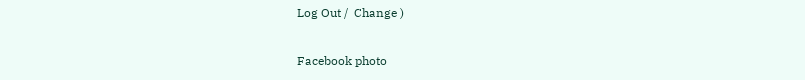Log Out /  Change )

Facebook photo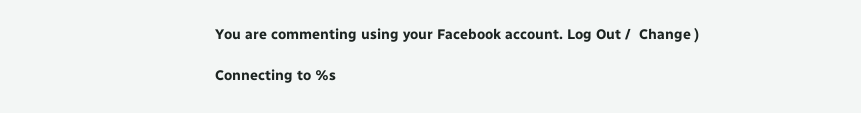You are commenting using your Facebook account. Log Out /  Change )

Connecting to %s